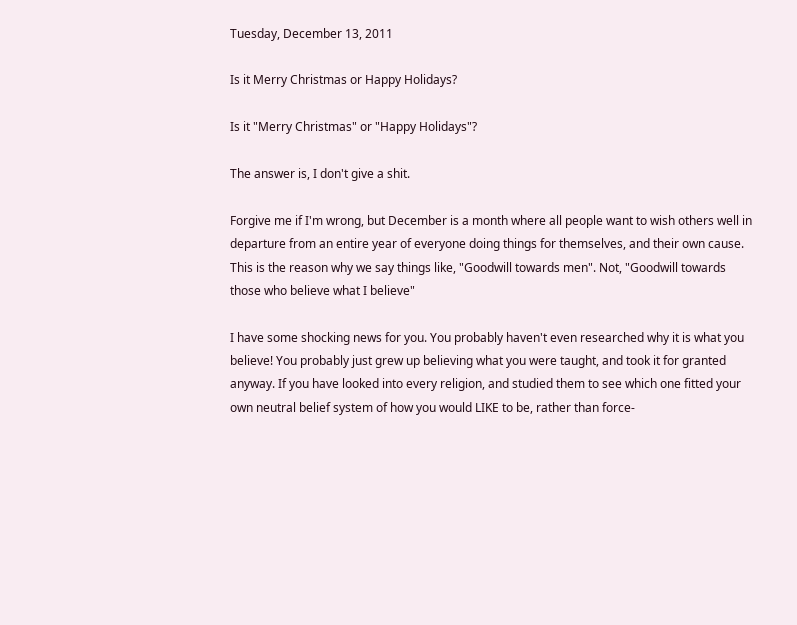Tuesday, December 13, 2011

Is it Merry Christmas or Happy Holidays?

Is it "Merry Christmas" or "Happy Holidays"?

The answer is, I don't give a shit.

Forgive me if I'm wrong, but December is a month where all people want to wish others well in departure from an entire year of everyone doing things for themselves, and their own cause. This is the reason why we say things like, "Goodwill towards men". Not, "Goodwill towards those who believe what I believe"

I have some shocking news for you. You probably haven't even researched why it is what you believe! You probably just grew up believing what you were taught, and took it for granted anyway. If you have looked into every religion, and studied them to see which one fitted your own neutral belief system of how you would LIKE to be, rather than force-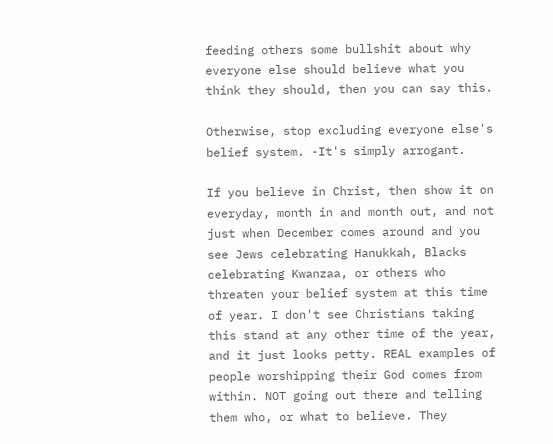feeding others some bullshit about why everyone else should believe what you think they should, then you can say this.

Otherwise, stop excluding everyone else's belief system. -It's simply arrogant.

If you believe in Christ, then show it on everyday, month in and month out, and not just when December comes around and you see Jews celebrating Hanukkah, Blacks celebrating Kwanzaa, or others who threaten your belief system at this time of year. I don't see Christians taking this stand at any other time of the year, and it just looks petty. REAL examples of people worshipping their God comes from within. NOT going out there and telling them who, or what to believe. They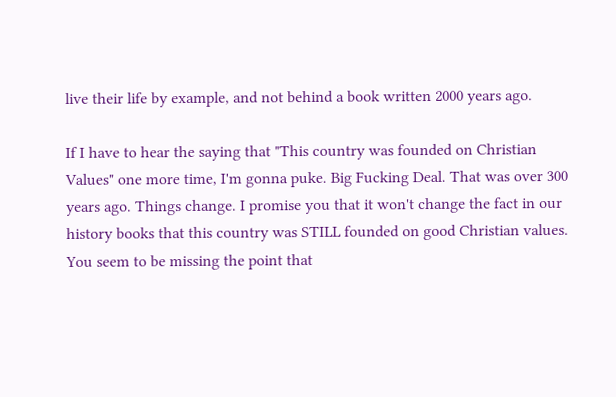live their life by example, and not behind a book written 2000 years ago.

If I have to hear the saying that "This country was founded on Christian Values" one more time, I'm gonna puke. Big Fucking Deal. That was over 300 years ago. Things change. I promise you that it won't change the fact in our history books that this country was STILL founded on good Christian values. You seem to be missing the point that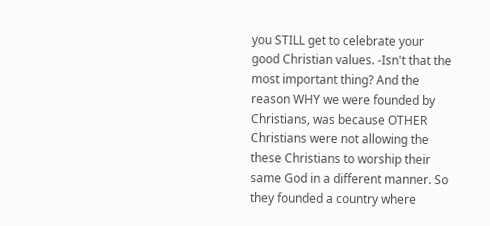you STILL get to celebrate your good Christian values. -Isn't that the most important thing? And the reason WHY we were founded by Christians, was because OTHER Christians were not allowing the these Christians to worship their same God in a different manner. So they founded a country where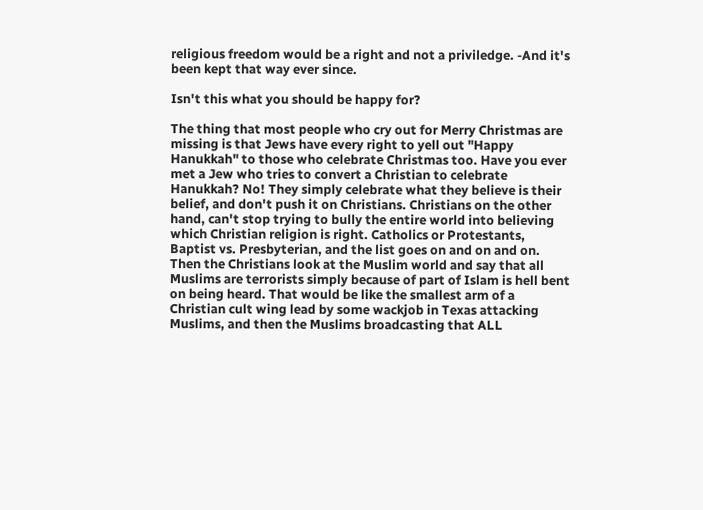religious freedom would be a right and not a priviledge. -And it's been kept that way ever since.

Isn't this what you should be happy for?

The thing that most people who cry out for Merry Christmas are missing is that Jews have every right to yell out "Happy Hanukkah" to those who celebrate Christmas too. Have you ever met a Jew who tries to convert a Christian to celebrate Hanukkah? No! They simply celebrate what they believe is their belief, and don't push it on Christians. Christians on the other hand, can't stop trying to bully the entire world into believing which Christian religion is right. Catholics or Protestants, Baptist vs. Presbyterian, and the list goes on and on and on. Then the Christians look at the Muslim world and say that all Muslims are terrorists simply because of part of Islam is hell bent on being heard. That would be like the smallest arm of a Christian cult wing lead by some wackjob in Texas attacking Muslims, and then the Muslims broadcasting that ALL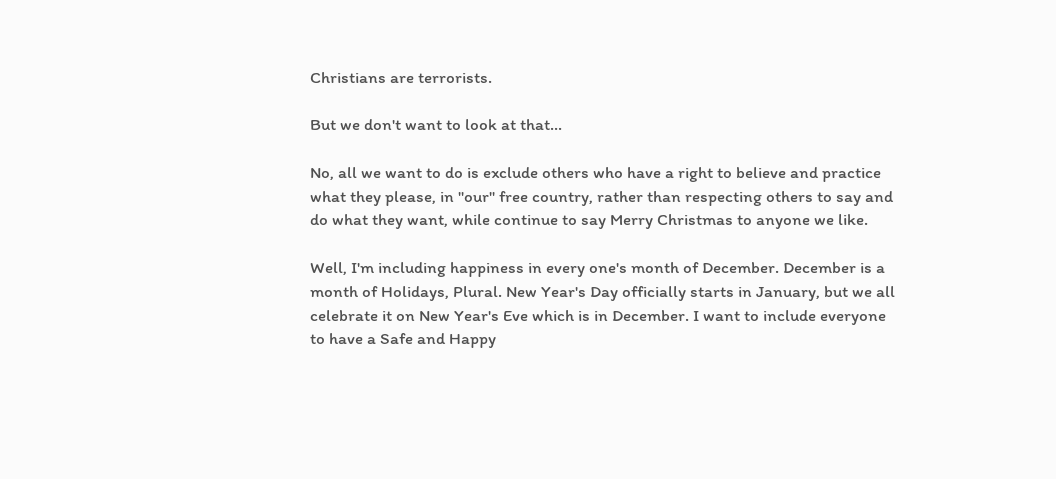Christians are terrorists.

But we don't want to look at that...

No, all we want to do is exclude others who have a right to believe and practice what they please, in "our" free country, rather than respecting others to say and do what they want, while continue to say Merry Christmas to anyone we like.

Well, I'm including happiness in every one's month of December. December is a month of Holidays, Plural. New Year's Day officially starts in January, but we all celebrate it on New Year's Eve which is in December. I want to include everyone to have a Safe and Happy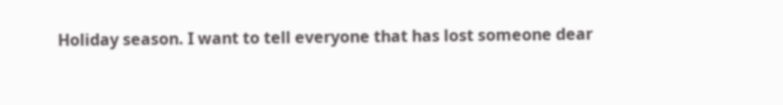Holiday season. I want to tell everyone that has lost someone dear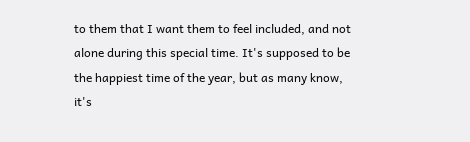to them that I want them to feel included, and not alone during this special time. It's supposed to be the happiest time of the year, but as many know, it's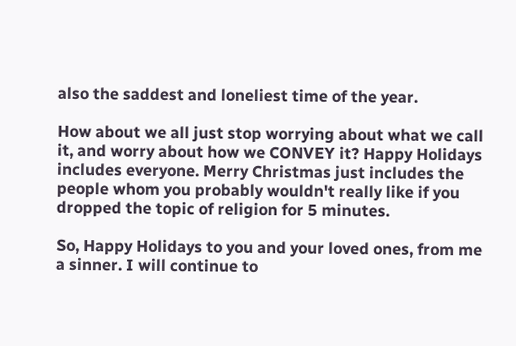also the saddest and loneliest time of the year.

How about we all just stop worrying about what we call it, and worry about how we CONVEY it? Happy Holidays includes everyone. Merry Christmas just includes the people whom you probably wouldn't really like if you dropped the topic of religion for 5 minutes.

So, Happy Holidays to you and your loved ones, from me a sinner. I will continue to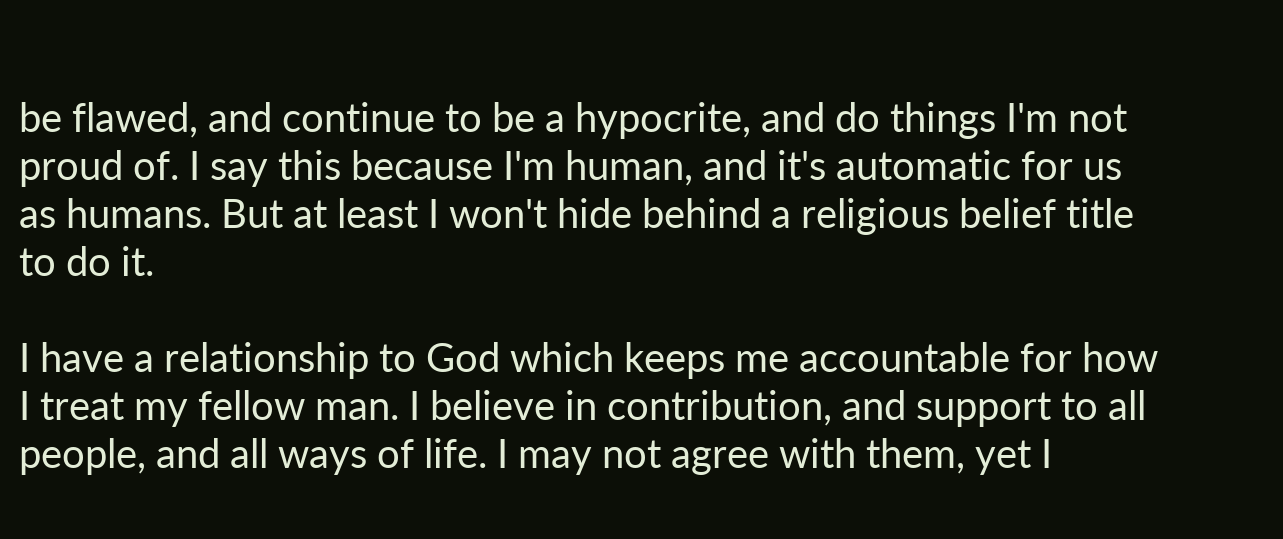be flawed, and continue to be a hypocrite, and do things I'm not proud of. I say this because I'm human, and it's automatic for us as humans. But at least I won't hide behind a religious belief title to do it.

I have a relationship to God which keeps me accountable for how I treat my fellow man. I believe in contribution, and support to all people, and all ways of life. I may not agree with them, yet I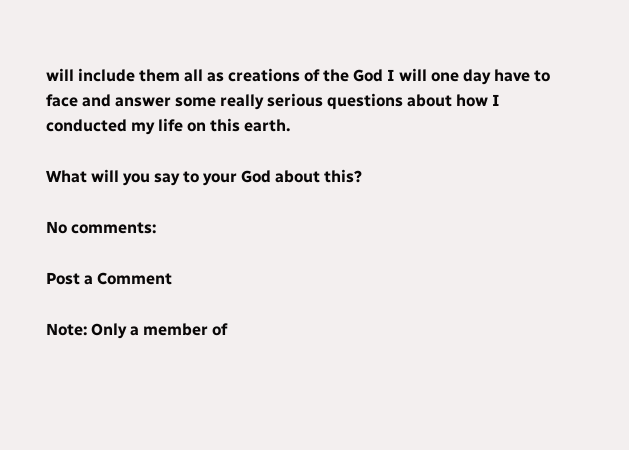will include them all as creations of the God I will one day have to face and answer some really serious questions about how I conducted my life on this earth.

What will you say to your God about this?

No comments:

Post a Comment

Note: Only a member of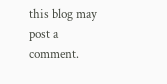this blog may post a comment.